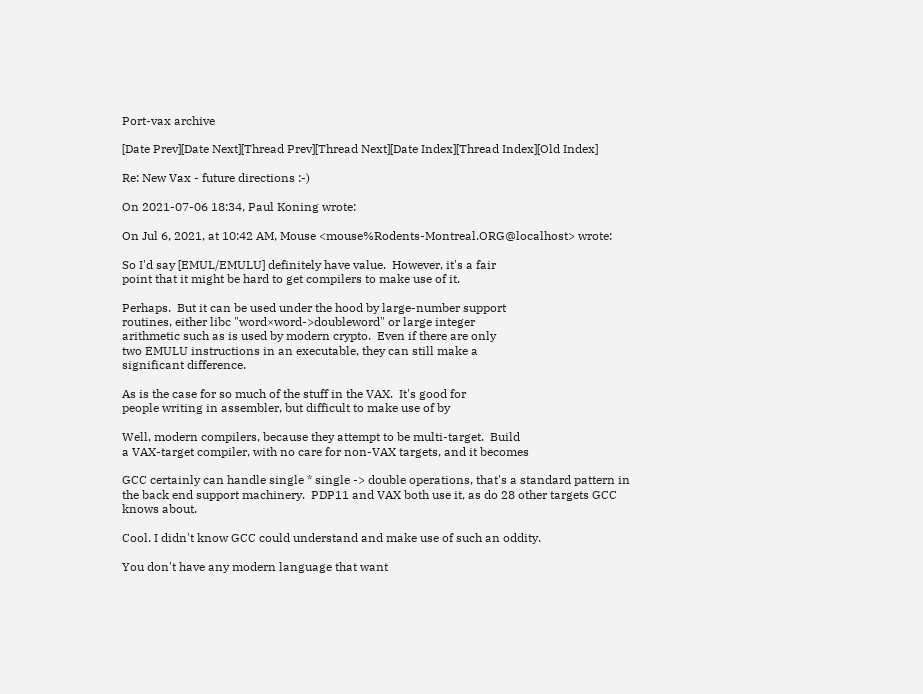Port-vax archive

[Date Prev][Date Next][Thread Prev][Thread Next][Date Index][Thread Index][Old Index]

Re: New Vax - future directions :-)

On 2021-07-06 18:34, Paul Koning wrote:

On Jul 6, 2021, at 10:42 AM, Mouse <mouse%Rodents-Montreal.ORG@localhost> wrote:

So I'd say [EMUL/EMULU] definitely have value.  However, it's a fair
point that it might be hard to get compilers to make use of it.

Perhaps.  But it can be used under the hood by large-number support
routines, either libc "word×word->doubleword" or large integer
arithmetic such as is used by modern crypto.  Even if there are only
two EMULU instructions in an executable, they can still make a
significant difference.

As is the case for so much of the stuff in the VAX.  It's good for
people writing in assembler, but difficult to make use of by

Well, modern compilers, because they attempt to be multi-target.  Build
a VAX-target compiler, with no care for non-VAX targets, and it becomes

GCC certainly can handle single * single -> double operations, that's a standard pattern in the back end support machinery.  PDP11 and VAX both use it, as do 28 other targets GCC knows about.

Cool. I didn't know GCC could understand and make use of such an oddity.

You don't have any modern language that want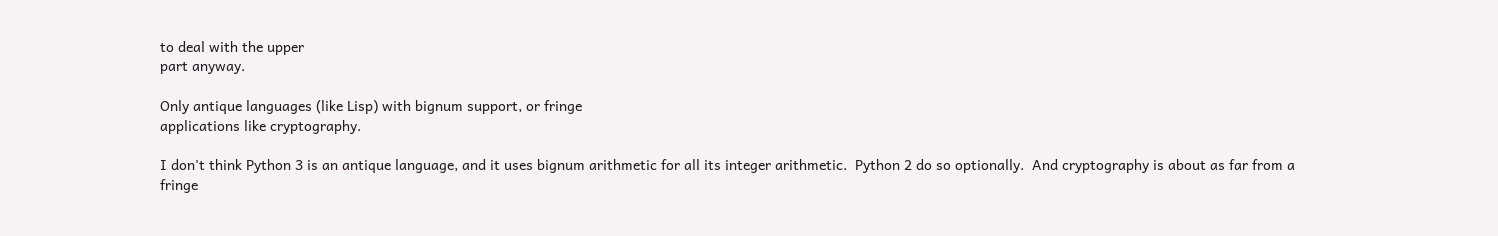to deal with the upper
part anyway.

Only antique languages (like Lisp) with bignum support, or fringe
applications like cryptography.

I don't think Python 3 is an antique language, and it uses bignum arithmetic for all its integer arithmetic.  Python 2 do so optionally.  And cryptography is about as far from a fringe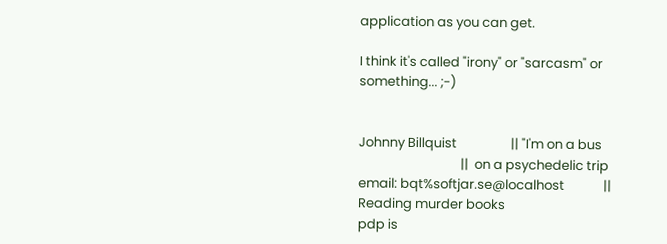application as you can get.

I think it's called "irony" or "sarcasm" or something... ;-)


Johnny Billquist                  || "I'm on a bus
                                  ||  on a psychedelic trip
email: bqt%softjar.se@localhost             ||  Reading murder books
pdp is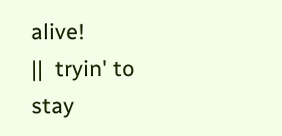alive!                     ||  tryin' to stay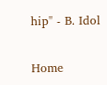hip" - B. Idol

Home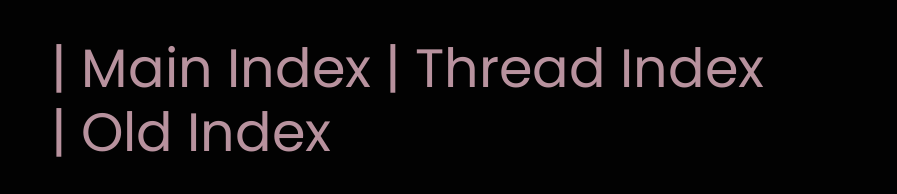| Main Index | Thread Index | Old Index